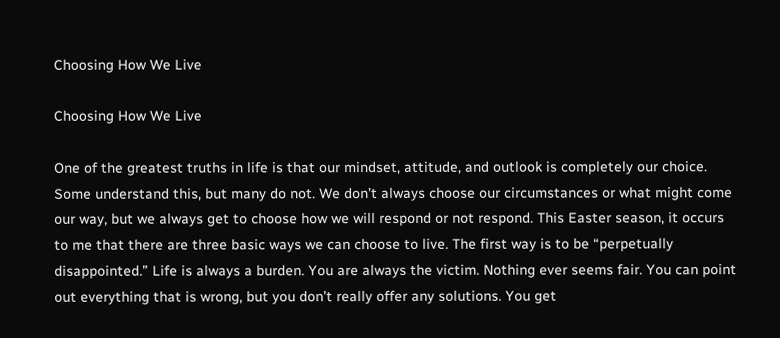Choosing How We Live

Choosing How We Live

One of the greatest truths in life is that our mindset, attitude, and outlook is completely our choice. Some understand this, but many do not. We don’t always choose our circumstances or what might come our way, but we always get to choose how we will respond or not respond. This Easter season, it occurs to me that there are three basic ways we can choose to live. The first way is to be “perpetually disappointed.” Life is always a burden. You are always the victim. Nothing ever seems fair. You can point out everything that is wrong, but you don’t really offer any solutions. You get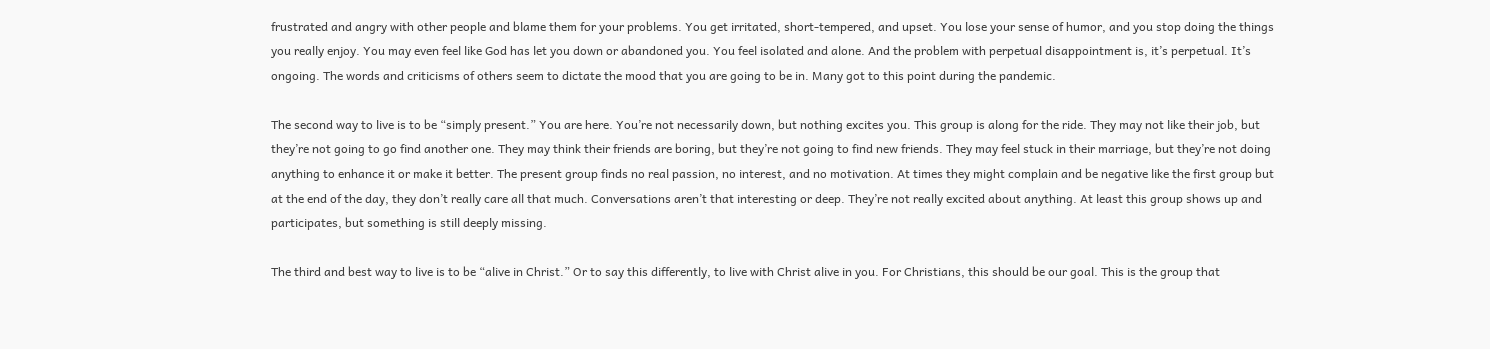frustrated and angry with other people and blame them for your problems. You get irritated, short-tempered, and upset. You lose your sense of humor, and you stop doing the things you really enjoy. You may even feel like God has let you down or abandoned you. You feel isolated and alone. And the problem with perpetual disappointment is, it’s perpetual. It’s ongoing. The words and criticisms of others seem to dictate the mood that you are going to be in. Many got to this point during the pandemic.

The second way to live is to be “simply present.” You are here. You’re not necessarily down, but nothing excites you. This group is along for the ride. They may not like their job, but they’re not going to go find another one. They may think their friends are boring, but they’re not going to find new friends. They may feel stuck in their marriage, but they’re not doing anything to enhance it or make it better. The present group finds no real passion, no interest, and no motivation. At times they might complain and be negative like the first group but at the end of the day, they don’t really care all that much. Conversations aren’t that interesting or deep. They’re not really excited about anything. At least this group shows up and participates, but something is still deeply missing.

The third and best way to live is to be “alive in Christ.” Or to say this differently, to live with Christ alive in you. For Christians, this should be our goal. This is the group that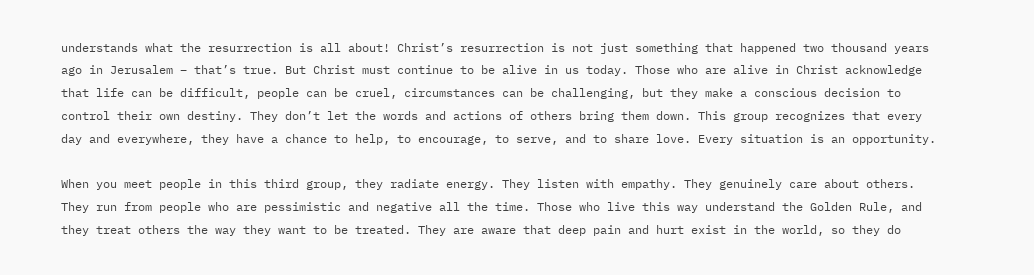understands what the resurrection is all about! Christ’s resurrection is not just something that happened two thousand years ago in Jerusalem – that’s true. But Christ must continue to be alive in us today. Those who are alive in Christ acknowledge that life can be difficult, people can be cruel, circumstances can be challenging, but they make a conscious decision to control their own destiny. They don’t let the words and actions of others bring them down. This group recognizes that every day and everywhere, they have a chance to help, to encourage, to serve, and to share love. Every situation is an opportunity.

When you meet people in this third group, they radiate energy. They listen with empathy. They genuinely care about others. They run from people who are pessimistic and negative all the time. Those who live this way understand the Golden Rule, and they treat others the way they want to be treated. They are aware that deep pain and hurt exist in the world, so they do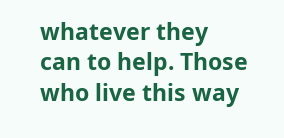whatever they can to help. Those who live this way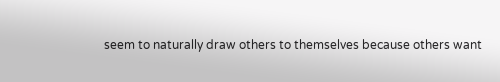seem to naturally draw others to themselves because others want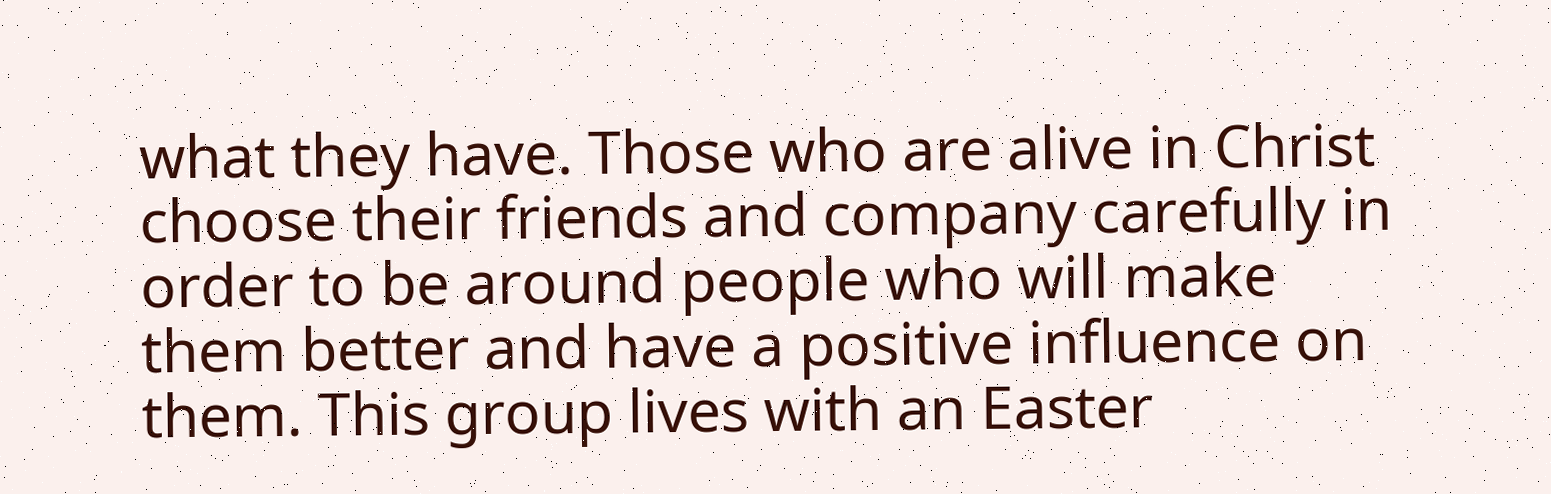what they have. Those who are alive in Christ choose their friends and company carefully in order to be around people who will make them better and have a positive influence on them. This group lives with an Easter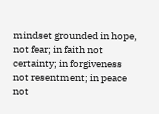mindset grounded in hope, not fear; in faith not certainty; in forgiveness not resentment; in peace not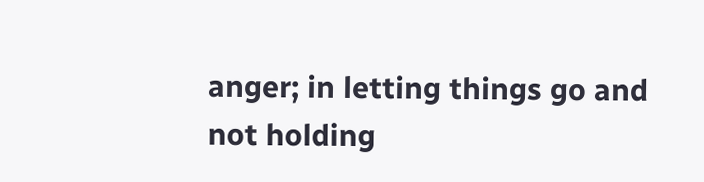anger; in letting things go and not holding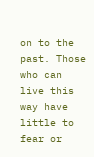on to the past. Those who can live this way have little to fear or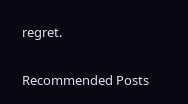regret.


Recommended Posts